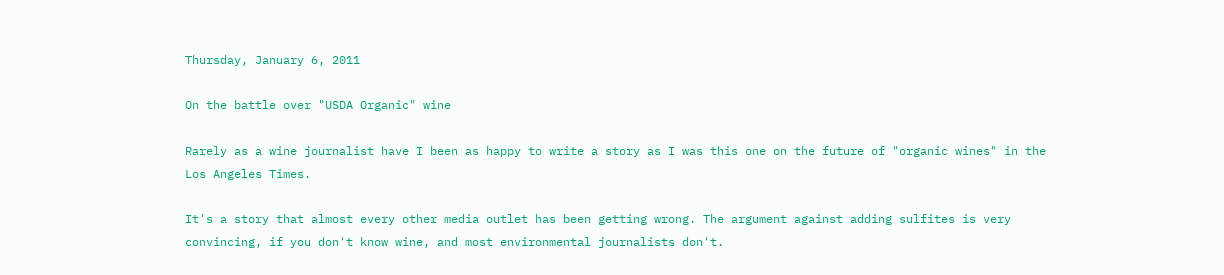Thursday, January 6, 2011

On the battle over "USDA Organic" wine

Rarely as a wine journalist have I been as happy to write a story as I was this one on the future of "organic wines" in the Los Angeles Times.

It's a story that almost every other media outlet has been getting wrong. The argument against adding sulfites is very convincing, if you don't know wine, and most environmental journalists don't.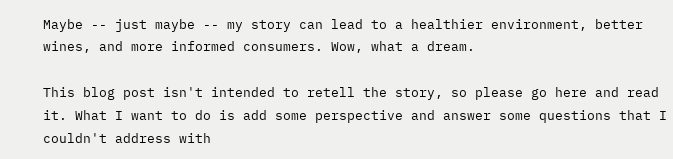Maybe -- just maybe -- my story can lead to a healthier environment, better wines, and more informed consumers. Wow, what a dream.

This blog post isn't intended to retell the story, so please go here and read it. What I want to do is add some perspective and answer some questions that I couldn't address with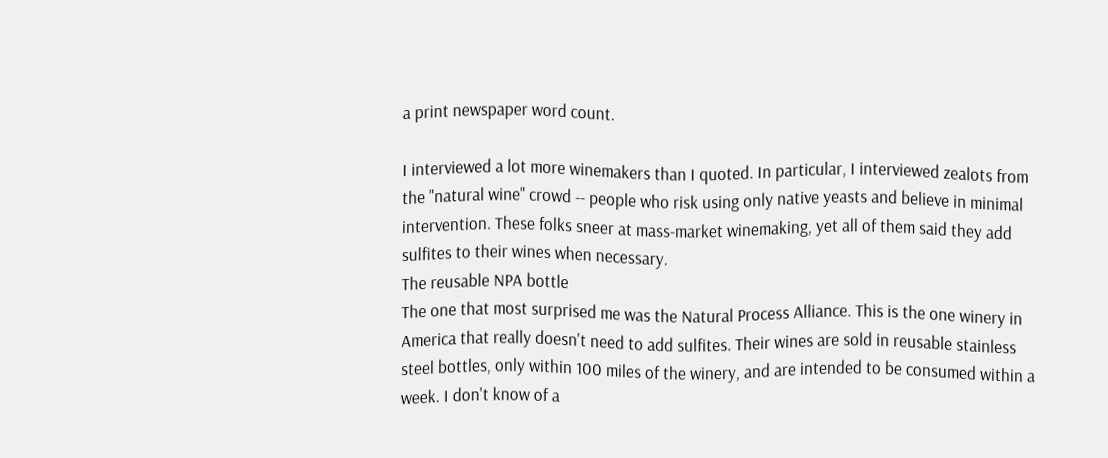a print newspaper word count.

I interviewed a lot more winemakers than I quoted. In particular, I interviewed zealots from the "natural wine" crowd -- people who risk using only native yeasts and believe in minimal intervention. These folks sneer at mass-market winemaking, yet all of them said they add sulfites to their wines when necessary.
The reusable NPA bottle
The one that most surprised me was the Natural Process Alliance. This is the one winery in America that really doesn't need to add sulfites. Their wines are sold in reusable stainless steel bottles, only within 100 miles of the winery, and are intended to be consumed within a week. I don't know of a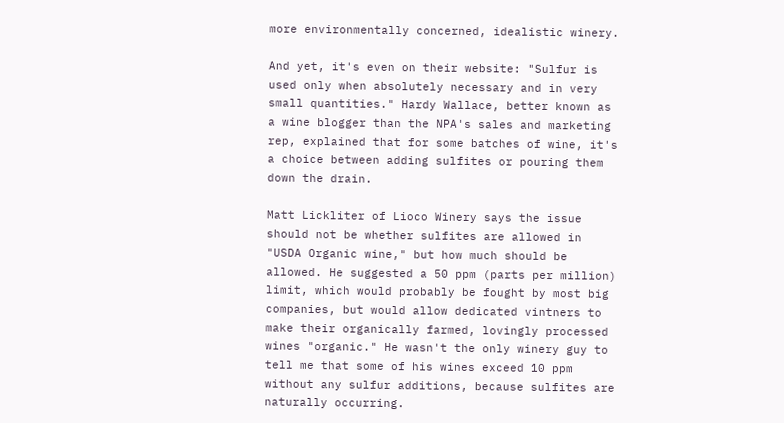more environmentally concerned, idealistic winery.

And yet, it's even on their website: "Sulfur is used only when absolutely necessary and in very small quantities." Hardy Wallace, better known as a wine blogger than the NPA's sales and marketing rep, explained that for some batches of wine, it's a choice between adding sulfites or pouring them down the drain.

Matt Lickliter of Lioco Winery says the issue should not be whether sulfites are allowed in "USDA Organic wine," but how much should be allowed. He suggested a 50 ppm (parts per million) limit, which would probably be fought by most big companies, but would allow dedicated vintners to make their organically farmed, lovingly processed wines "organic." He wasn't the only winery guy to tell me that some of his wines exceed 10 ppm without any sulfur additions, because sulfites are naturally occurring.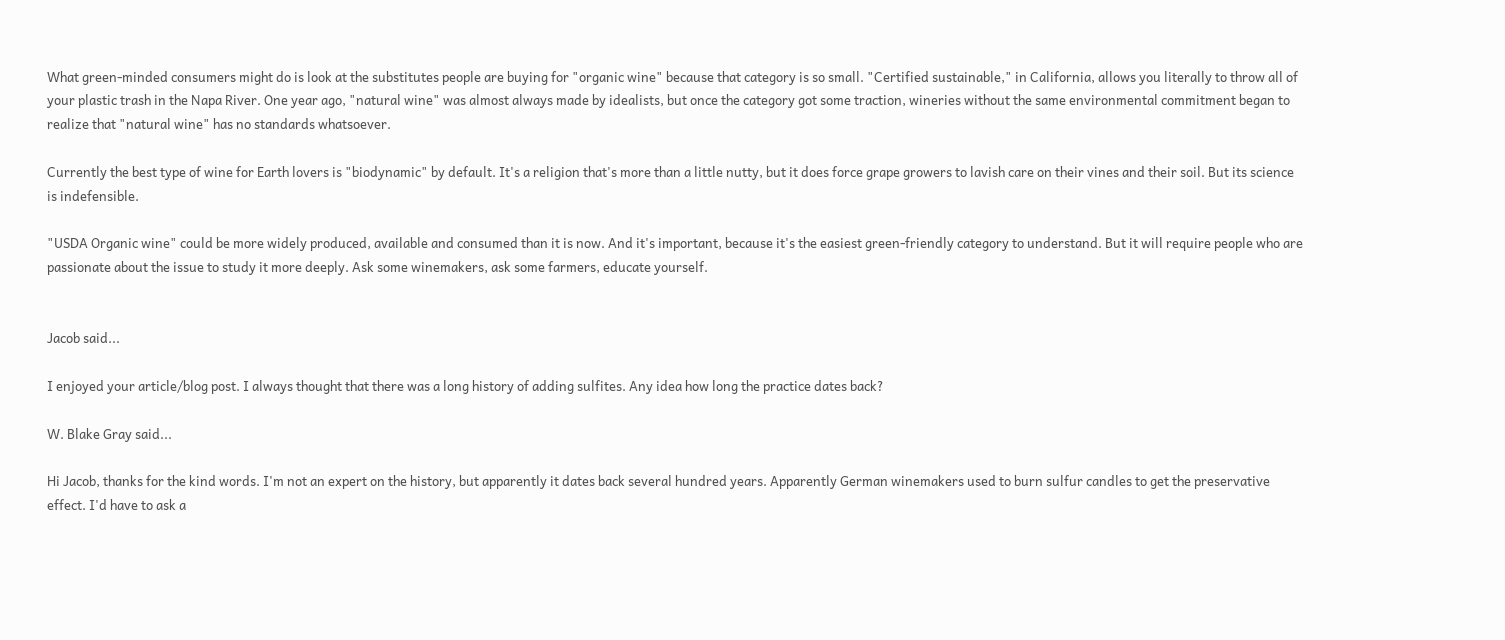What green-minded consumers might do is look at the substitutes people are buying for "organic wine" because that category is so small. "Certified sustainable," in California, allows you literally to throw all of your plastic trash in the Napa River. One year ago, "natural wine" was almost always made by idealists, but once the category got some traction, wineries without the same environmental commitment began to realize that "natural wine" has no standards whatsoever.

Currently the best type of wine for Earth lovers is "biodynamic" by default. It's a religion that's more than a little nutty, but it does force grape growers to lavish care on their vines and their soil. But its science is indefensible.

"USDA Organic wine" could be more widely produced, available and consumed than it is now. And it's important, because it's the easiest green-friendly category to understand. But it will require people who are passionate about the issue to study it more deeply. Ask some winemakers, ask some farmers, educate yourself.


Jacob said...

I enjoyed your article/blog post. I always thought that there was a long history of adding sulfites. Any idea how long the practice dates back?

W. Blake Gray said...

Hi Jacob, thanks for the kind words. I'm not an expert on the history, but apparently it dates back several hundred years. Apparently German winemakers used to burn sulfur candles to get the preservative effect. I'd have to ask a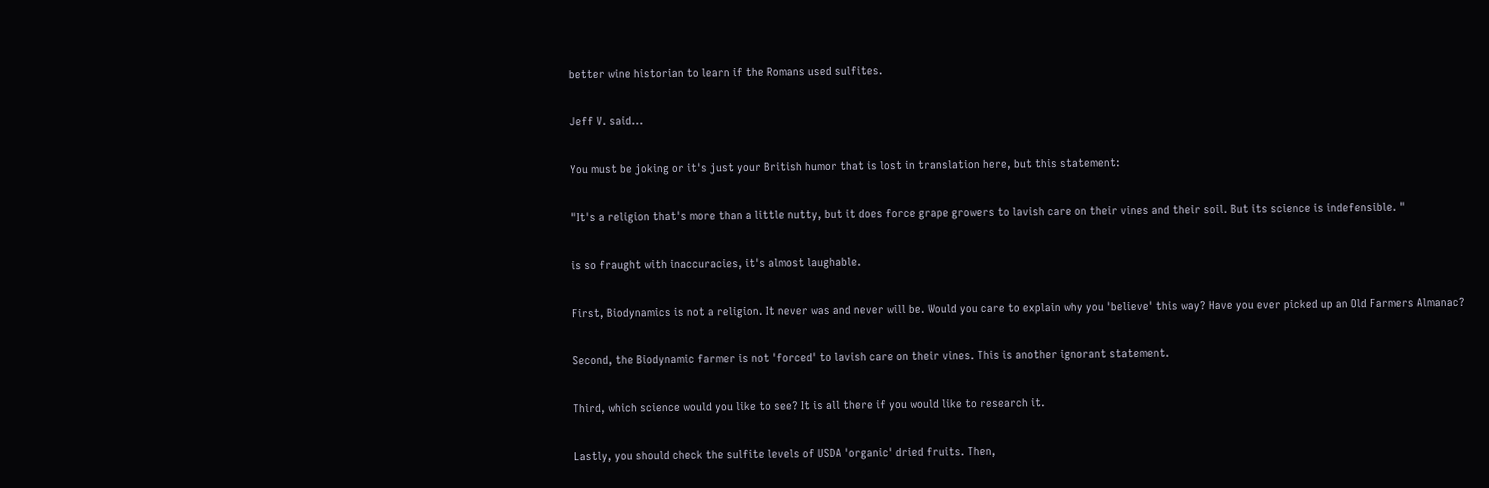better wine historian to learn if the Romans used sulfites.

Jeff V. said...

You must be joking or it's just your British humor that is lost in translation here, but this statement:

"It's a religion that's more than a little nutty, but it does force grape growers to lavish care on their vines and their soil. But its science is indefensible. "

is so fraught with inaccuracies, it's almost laughable.

First, Biodynamics is not a religion. It never was and never will be. Would you care to explain why you 'believe' this way? Have you ever picked up an Old Farmers Almanac?

Second, the Biodynamic farmer is not 'forced' to lavish care on their vines. This is another ignorant statement.

Third, which science would you like to see? It is all there if you would like to research it.

Lastly, you should check the sulfite levels of USDA 'organic' dried fruits. Then,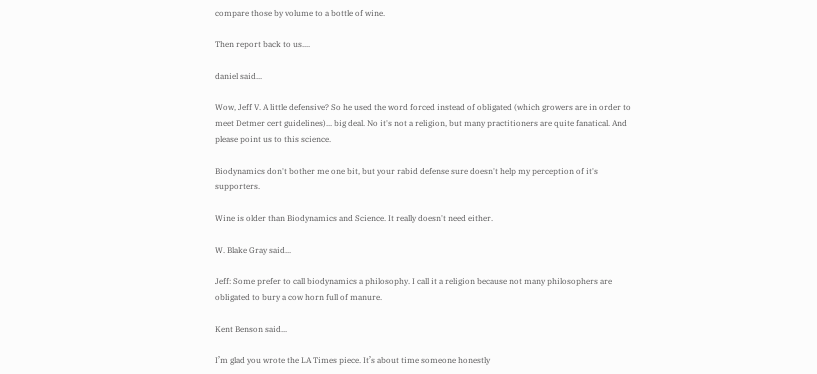compare those by volume to a bottle of wine.

Then report back to us....

daniel said...

Wow, Jeff V. A little defensive? So he used the word forced instead of obligated (which growers are in order to meet Detmer cert guidelines)... big deal. No it's not a religion, but many practitioners are quite fanatical. And please point us to this science.

Biodynamics don't bother me one bit, but your rabid defense sure doesn't help my perception of it's supporters.

Wine is older than Biodynamics and Science. It really doesn't need either.

W. Blake Gray said...

Jeff: Some prefer to call biodynamics a philosophy. I call it a religion because not many philosophers are obligated to bury a cow horn full of manure.

Kent Benson said...

I’m glad you wrote the LA Times piece. It’s about time someone honestly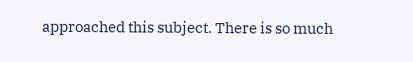approached this subject. There is so much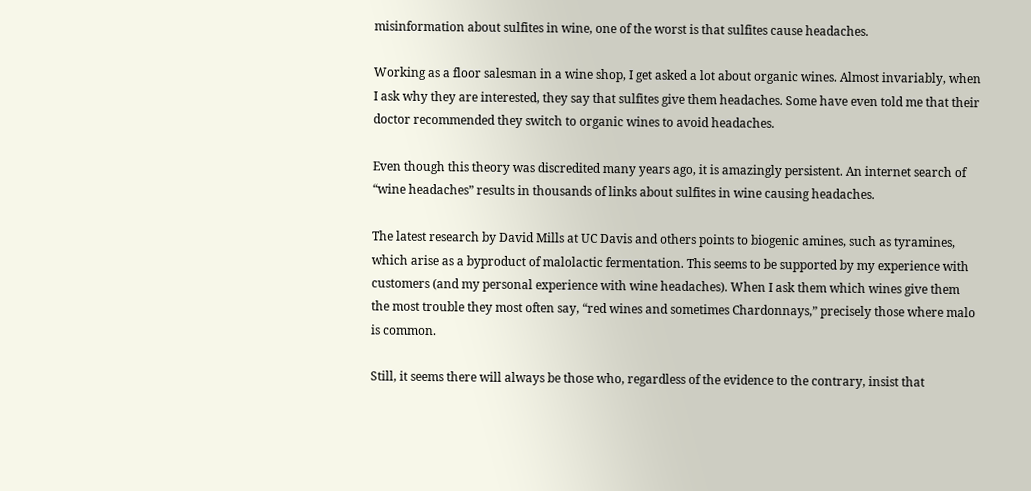misinformation about sulfites in wine, one of the worst is that sulfites cause headaches.

Working as a floor salesman in a wine shop, I get asked a lot about organic wines. Almost invariably, when I ask why they are interested, they say that sulfites give them headaches. Some have even told me that their doctor recommended they switch to organic wines to avoid headaches.

Even though this theory was discredited many years ago, it is amazingly persistent. An internet search of “wine headaches” results in thousands of links about sulfites in wine causing headaches.

The latest research by David Mills at UC Davis and others points to biogenic amines, such as tyramines, which arise as a byproduct of malolactic fermentation. This seems to be supported by my experience with customers (and my personal experience with wine headaches). When I ask them which wines give them the most trouble they most often say, “red wines and sometimes Chardonnays,” precisely those where malo is common.

Still, it seems there will always be those who, regardless of the evidence to the contrary, insist that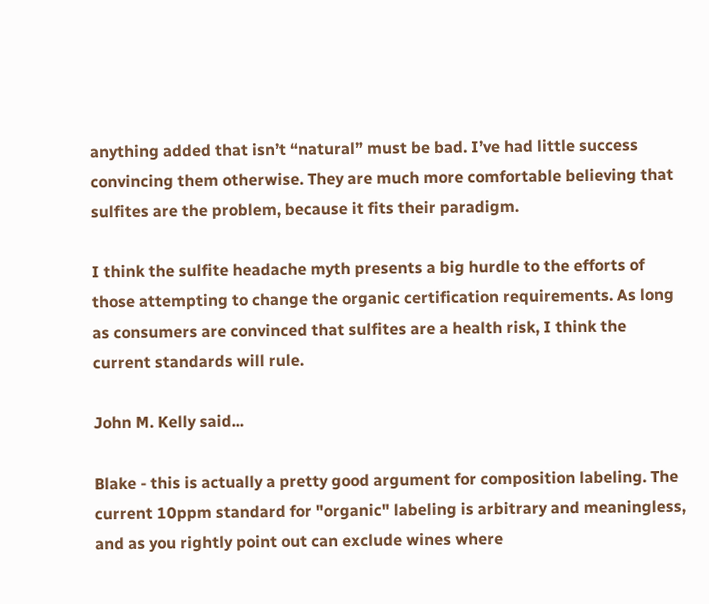anything added that isn’t “natural” must be bad. I’ve had little success convincing them otherwise. They are much more comfortable believing that sulfites are the problem, because it fits their paradigm.

I think the sulfite headache myth presents a big hurdle to the efforts of those attempting to change the organic certification requirements. As long as consumers are convinced that sulfites are a health risk, I think the current standards will rule.

John M. Kelly said...

Blake - this is actually a pretty good argument for composition labeling. The current 10ppm standard for "organic" labeling is arbitrary and meaningless, and as you rightly point out can exclude wines where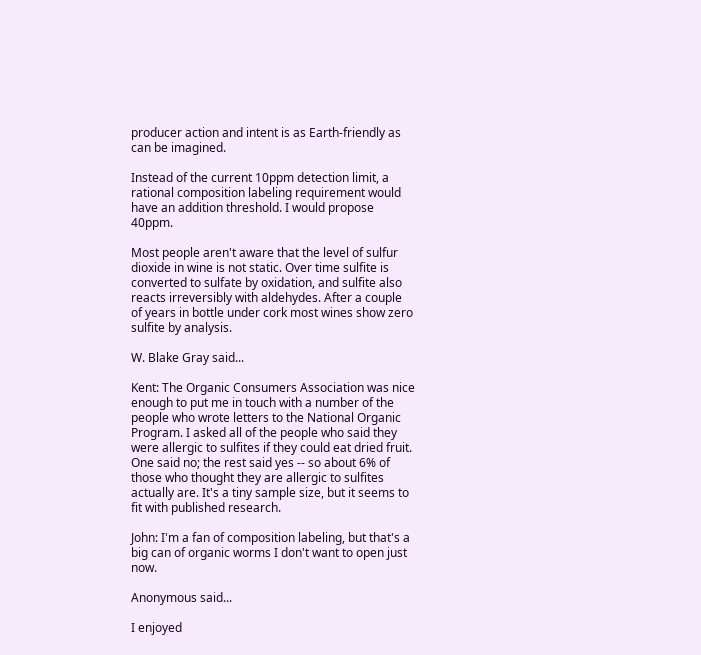producer action and intent is as Earth-friendly as can be imagined.

Instead of the current 10ppm detection limit, a rational composition labeling requirement would have an addition threshold. I would propose 40ppm.

Most people aren't aware that the level of sulfur dioxide in wine is not static. Over time sulfite is converted to sulfate by oxidation, and sulfite also reacts irreversibly with aldehydes. After a couple of years in bottle under cork most wines show zero sulfite by analysis.

W. Blake Gray said...

Kent: The Organic Consumers Association was nice enough to put me in touch with a number of the people who wrote letters to the National Organic Program. I asked all of the people who said they were allergic to sulfites if they could eat dried fruit. One said no; the rest said yes -- so about 6% of those who thought they are allergic to sulfites actually are. It's a tiny sample size, but it seems to fit with published research.

John: I'm a fan of composition labeling, but that's a big can of organic worms I don't want to open just now.

Anonymous said...

I enjoyed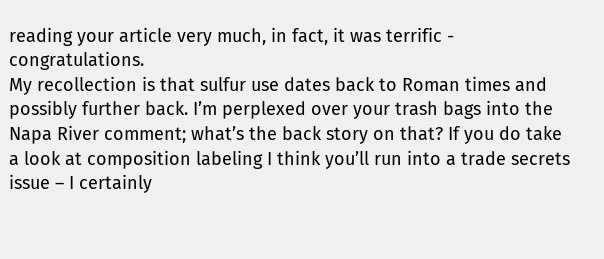reading your article very much, in fact, it was terrific - congratulations.
My recollection is that sulfur use dates back to Roman times and possibly further back. I’m perplexed over your trash bags into the Napa River comment; what’s the back story on that? If you do take a look at composition labeling I think you’ll run into a trade secrets issue – I certainly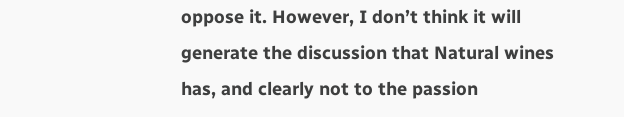oppose it. However, I don’t think it will generate the discussion that Natural wines has, and clearly not to the passion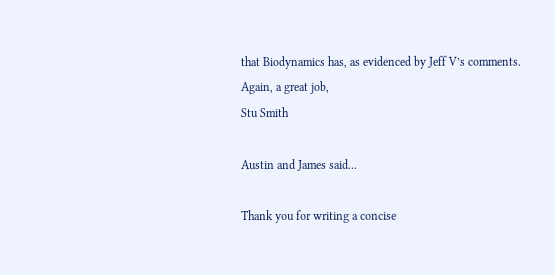that Biodynamics has, as evidenced by Jeff V’s comments.
Again, a great job,
Stu Smith

Austin and James said...

Thank you for writing a concise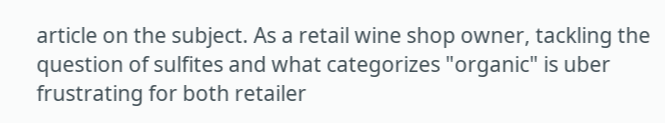article on the subject. As a retail wine shop owner, tackling the question of sulfites and what categorizes "organic" is uber frustrating for both retailer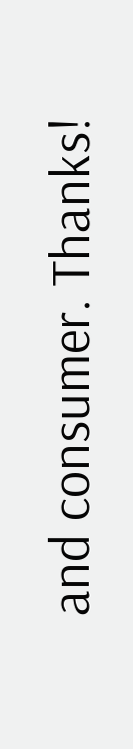and consumer. Thanks!